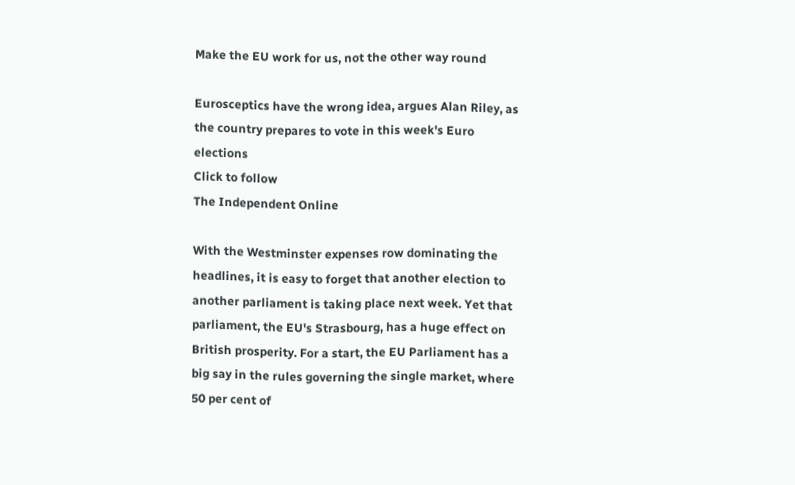Make the EU work for us, not the other way round

Eurosceptics have the wrong idea, argues Alan Riley, as the country prepares to vote in this week's Euro elections
Click to follow
The Independent Online

With the Westminster expenses row dominating the headlines, it is easy to forget that another election to another parliament is taking place next week. Yet that parliament, the EU's Strasbourg, has a huge effect on British prosperity. For a start, the EU Parliament has a big say in the rules governing the single market, where 50 per cent of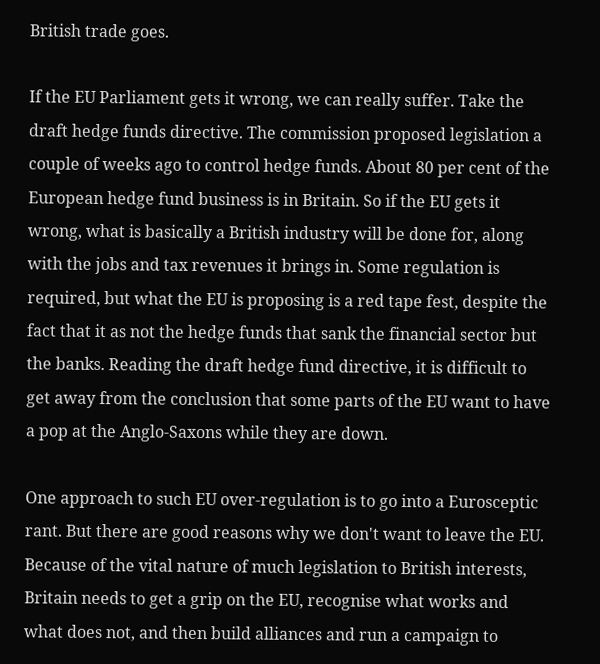British trade goes.

If the EU Parliament gets it wrong, we can really suffer. Take the draft hedge funds directive. The commission proposed legislation a couple of weeks ago to control hedge funds. About 80 per cent of the European hedge fund business is in Britain. So if the EU gets it wrong, what is basically a British industry will be done for, along with the jobs and tax revenues it brings in. Some regulation is required, but what the EU is proposing is a red tape fest, despite the fact that it as not the hedge funds that sank the financial sector but the banks. Reading the draft hedge fund directive, it is difficult to get away from the conclusion that some parts of the EU want to have a pop at the Anglo-Saxons while they are down.

One approach to such EU over-regulation is to go into a Eurosceptic rant. But there are good reasons why we don't want to leave the EU. Because of the vital nature of much legislation to British interests, Britain needs to get a grip on the EU, recognise what works and what does not, and then build alliances and run a campaign to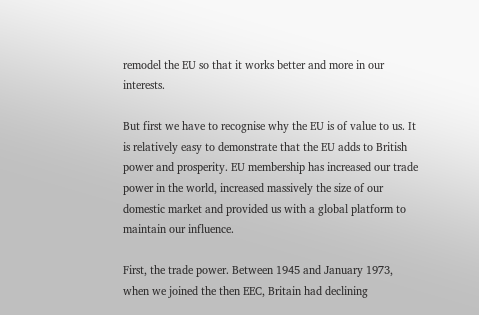remodel the EU so that it works better and more in our interests.

But first we have to recognise why the EU is of value to us. It is relatively easy to demonstrate that the EU adds to British power and prosperity. EU membership has increased our trade power in the world, increased massively the size of our domestic market and provided us with a global platform to maintain our influence.

First, the trade power. Between 1945 and January 1973, when we joined the then EEC, Britain had declining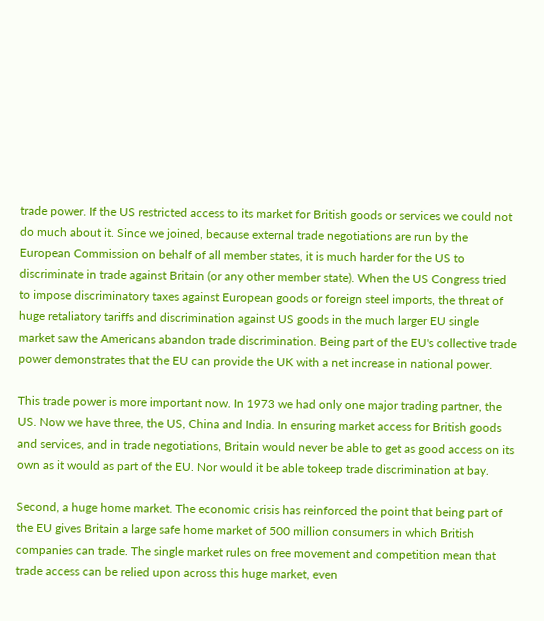trade power. If the US restricted access to its market for British goods or services we could not do much about it. Since we joined, because external trade negotiations are run by the European Commission on behalf of all member states, it is much harder for the US to discriminate in trade against Britain (or any other member state). When the US Congress tried to impose discriminatory taxes against European goods or foreign steel imports, the threat of huge retaliatory tariffs and discrimination against US goods in the much larger EU single market saw the Americans abandon trade discrimination. Being part of the EU's collective trade power demonstrates that the EU can provide the UK with a net increase in national power.

This trade power is more important now. In 1973 we had only one major trading partner, the US. Now we have three, the US, China and India. In ensuring market access for British goods and services, and in trade negotiations, Britain would never be able to get as good access on its own as it would as part of the EU. Nor would it be able tokeep trade discrimination at bay.

Second, a huge home market. The economic crisis has reinforced the point that being part of the EU gives Britain a large safe home market of 500 million consumers in which British companies can trade. The single market rules on free movement and competition mean that trade access can be relied upon across this huge market, even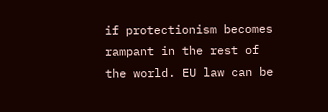if protectionism becomes rampant in the rest of the world. EU law can be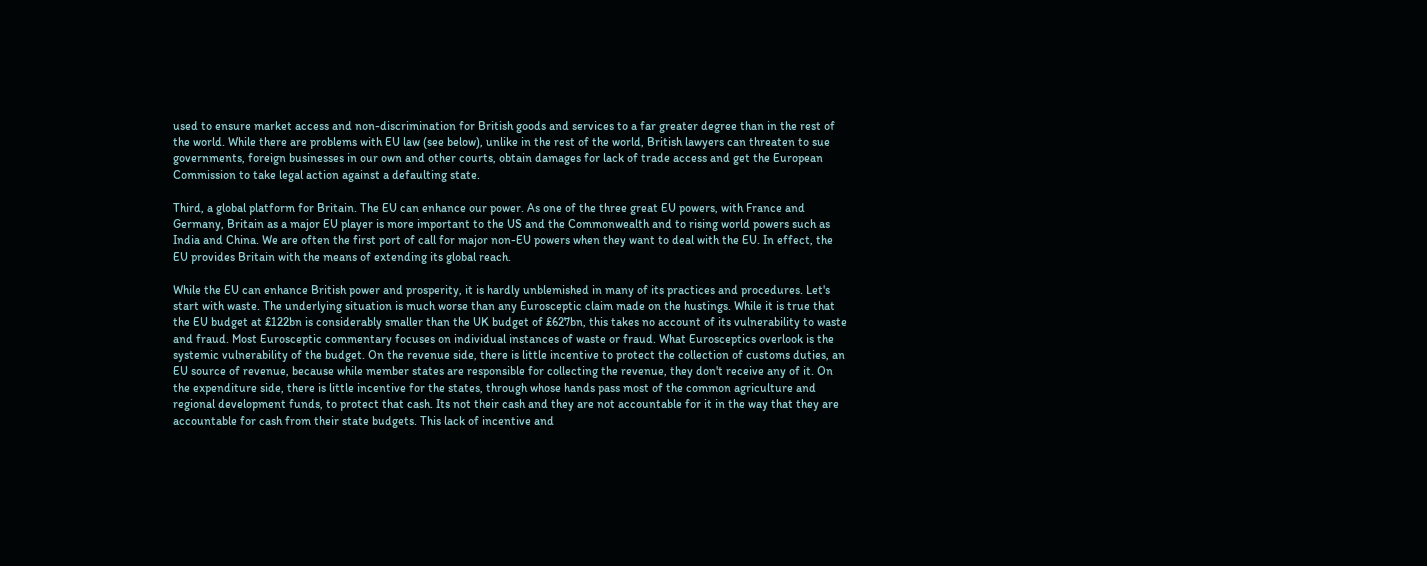used to ensure market access and non-discrimination for British goods and services to a far greater degree than in the rest of the world. While there are problems with EU law (see below), unlike in the rest of the world, British lawyers can threaten to sue governments, foreign businesses in our own and other courts, obtain damages for lack of trade access and get the European Commission to take legal action against a defaulting state.

Third, a global platform for Britain. The EU can enhance our power. As one of the three great EU powers, with France and Germany, Britain as a major EU player is more important to the US and the Commonwealth and to rising world powers such as India and China. We are often the first port of call for major non-EU powers when they want to deal with the EU. In effect, the EU provides Britain with the means of extending its global reach.

While the EU can enhance British power and prosperity, it is hardly unblemished in many of its practices and procedures. Let's start with waste. The underlying situation is much worse than any Eurosceptic claim made on the hustings. While it is true that the EU budget at £122bn is considerably smaller than the UK budget of £627bn, this takes no account of its vulnerability to waste and fraud. Most Eurosceptic commentary focuses on individual instances of waste or fraud. What Eurosceptics overlook is the systemic vulnerability of the budget. On the revenue side, there is little incentive to protect the collection of customs duties, an EU source of revenue, because while member states are responsible for collecting the revenue, they don't receive any of it. On the expenditure side, there is little incentive for the states, through whose hands pass most of the common agriculture and regional development funds, to protect that cash. Its not their cash and they are not accountable for it in the way that they are accountable for cash from their state budgets. This lack of incentive and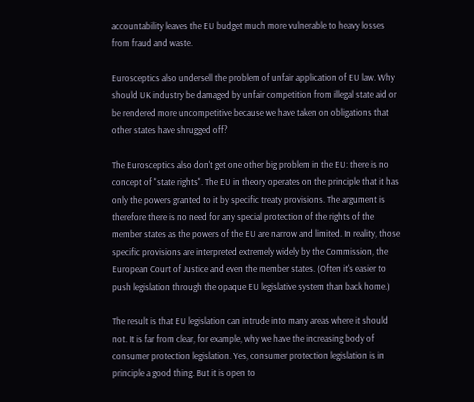accountability leaves the EU budget much more vulnerable to heavy losses from fraud and waste.

Eurosceptics also undersell the problem of unfair application of EU law. Why should UK industry be damaged by unfair competition from illegal state aid or be rendered more uncompetitive because we have taken on obligations that other states have shrugged off?

The Eurosceptics also don't get one other big problem in the EU: there is no concept of "state rights". The EU in theory operates on the principle that it has only the powers granted to it by specific treaty provisions. The argument is therefore there is no need for any special protection of the rights of the member states as the powers of the EU are narrow and limited. In reality, those specific provisions are interpreted extremely widely by the Commission, the European Court of Justice and even the member states. (Often it's easier to push legislation through the opaque EU legislative system than back home.)

The result is that EU legislation can intrude into many areas where it should not. It is far from clear, for example, why we have the increasing body of consumer protection legislation. Yes, consumer protection legislation is in principle a good thing. But it is open to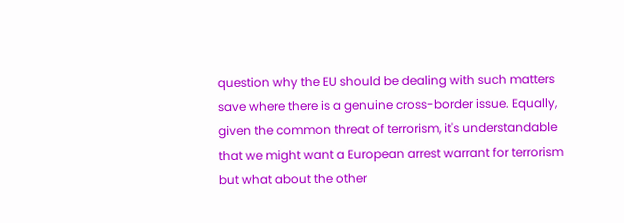question why the EU should be dealing with such matters save where there is a genuine cross-border issue. Equally, given the common threat of terrorism, it's understandable that we might want a European arrest warrant for terrorism but what about the other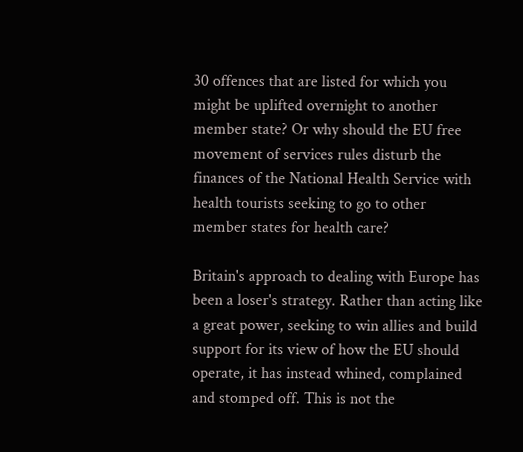30 offences that are listed for which you might be uplifted overnight to another member state? Or why should the EU free movement of services rules disturb the finances of the National Health Service with health tourists seeking to go to other member states for health care?

Britain's approach to dealing with Europe has been a loser's strategy. Rather than acting like a great power, seeking to win allies and build support for its view of how the EU should operate, it has instead whined, complained and stomped off. This is not the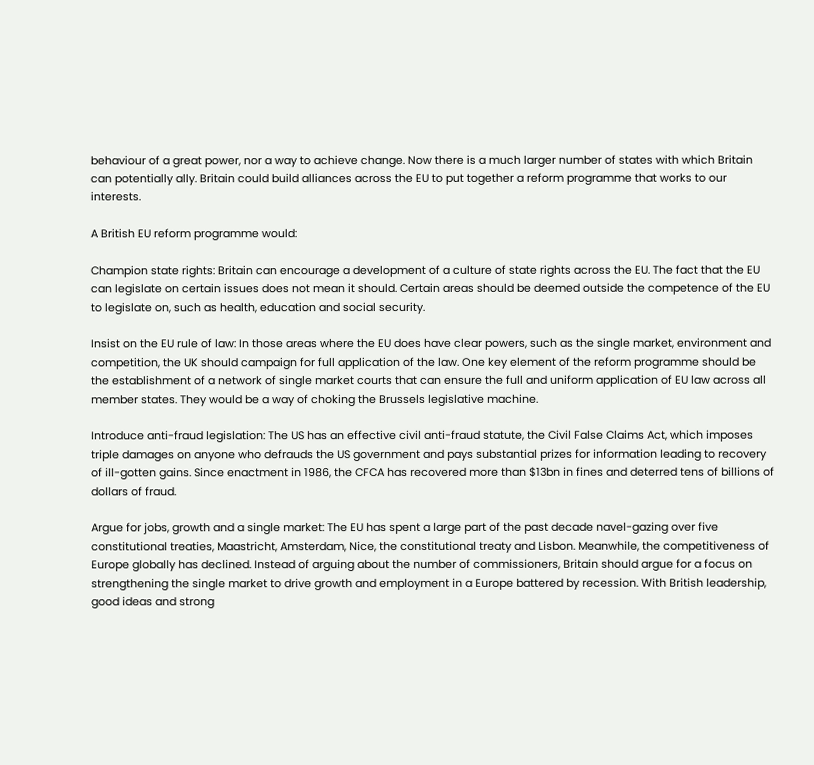behaviour of a great power, nor a way to achieve change. Now there is a much larger number of states with which Britain can potentially ally. Britain could build alliances across the EU to put together a reform programme that works to our interests.

A British EU reform programme would:

Champion state rights: Britain can encourage a development of a culture of state rights across the EU. The fact that the EU can legislate on certain issues does not mean it should. Certain areas should be deemed outside the competence of the EU to legislate on, such as health, education and social security.

Insist on the EU rule of law: In those areas where the EU does have clear powers, such as the single market, environment and competition, the UK should campaign for full application of the law. One key element of the reform programme should be the establishment of a network of single market courts that can ensure the full and uniform application of EU law across all member states. They would be a way of choking the Brussels legislative machine.

Introduce anti-fraud legislation: The US has an effective civil anti-fraud statute, the Civil False Claims Act, which imposes triple damages on anyone who defrauds the US government and pays substantial prizes for information leading to recovery of ill-gotten gains. Since enactment in 1986, the CFCA has recovered more than $13bn in fines and deterred tens of billions of dollars of fraud.

Argue for jobs, growth and a single market: The EU has spent a large part of the past decade navel-gazing over five constitutional treaties, Maastricht, Amsterdam, Nice, the constitutional treaty and Lisbon. Meanwhile, the competitiveness of Europe globally has declined. Instead of arguing about the number of commissioners, Britain should argue for a focus on strengthening the single market to drive growth and employment in a Europe battered by recession. With British leadership, good ideas and strong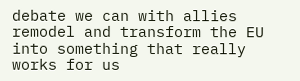debate we can with allies remodel and transform the EU into something that really works for us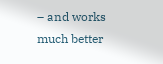– and works much better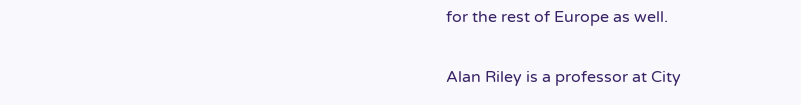for the rest of Europe as well.

Alan Riley is a professor at City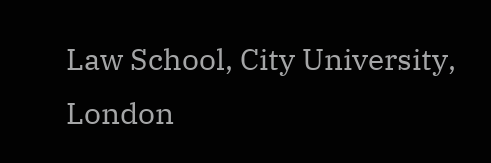Law School, City University, London